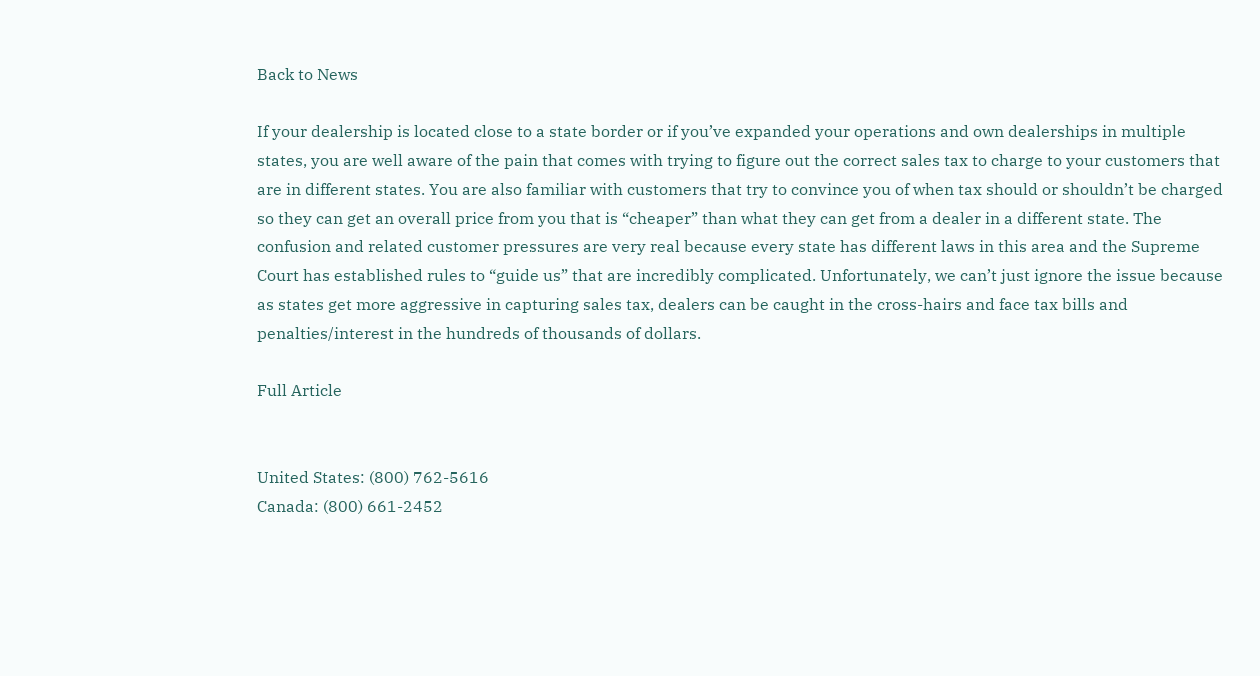Back to News

If your dealership is located close to a state border or if you’ve expanded your operations and own dealerships in multiple states, you are well aware of the pain that comes with trying to figure out the correct sales tax to charge to your customers that are in different states. You are also familiar with customers that try to convince you of when tax should or shouldn’t be charged so they can get an overall price from you that is “cheaper” than what they can get from a dealer in a different state. The confusion and related customer pressures are very real because every state has different laws in this area and the Supreme Court has established rules to “guide us” that are incredibly complicated. Unfortunately, we can’t just ignore the issue because as states get more aggressive in capturing sales tax, dealers can be caught in the cross-hairs and face tax bills and penalties/interest in the hundreds of thousands of dollars.

Full Article


United States: (800) 762-5616
Canada: (800) 661-2452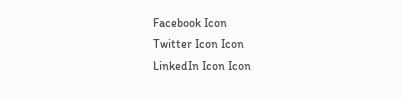Facebook Icon
Twitter Icon Icon
LinkedIn Icon Icon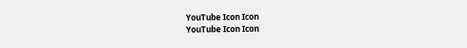YouTube Icon Icon
YouTube Icon Icon